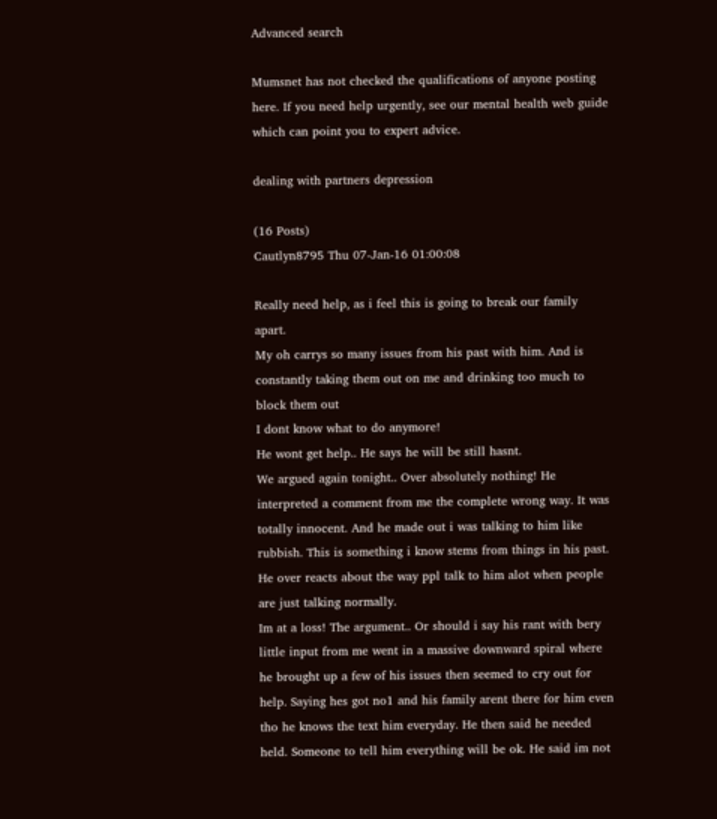Advanced search

Mumsnet has not checked the qualifications of anyone posting here. If you need help urgently, see our mental health web guide which can point you to expert advice.

dealing with partners depression

(16 Posts)
Cautlyn8795 Thu 07-Jan-16 01:00:08

Really need help, as i feel this is going to break our family apart.
My oh carrys so many issues from his past with him. And is constantly taking them out on me and drinking too much to block them out
I dont know what to do anymore!
He wont get help.. He says he will be still hasnt.
We argued again tonight.. Over absolutely nothing! He interpreted a comment from me the complete wrong way. It was totally innocent. And he made out i was talking to him like rubbish. This is something i know stems from things in his past. He over reacts about the way ppl talk to him alot when people are just talking normally.
Im at a loss! The argument.. Or should i say his rant with bery little input from me went in a massive downward spiral where he brought up a few of his issues then seemed to cry out for help. Saying hes got no1 and his family arent there for him even tho he knows the text him everyday. He then said he needed held. Someone to tell him everything will be ok. He said im not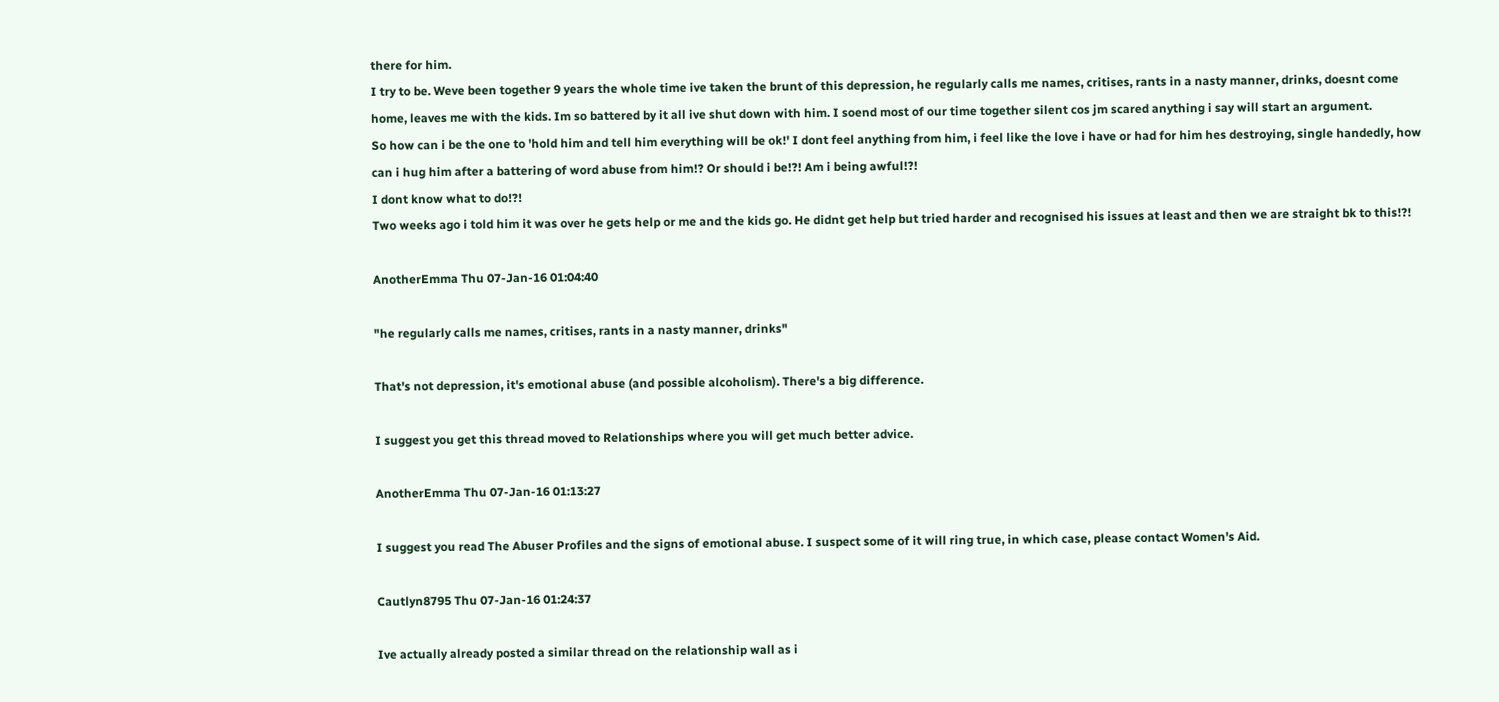there for him.
I try to be. Weve been together 9 years the whole time ive taken the brunt of this depression, he regularly calls me names, critises, rants in a nasty manner, drinks, doesnt come home, leaves me with the kids. Im so battered by it all ive shut down with him. I soend most of our time together silent cos jm scared anything i say will start an argument.
So how can i be the one to 'hold him and tell him everything will be ok!' I dont feel anything from him, i feel like the love i have or had for him hes destroying, single handedly, how can i hug him after a battering of word abuse from him!? Or should i be!?! Am i being awful!?!
I dont know what to do!?!
Two weeks ago i told him it was over he gets help or me and the kids go. He didnt get help but tried harder and recognised his issues at least and then we are straight bk to this!?!

AnotherEmma Thu 07-Jan-16 01:04:40

"he regularly calls me names, critises, rants in a nasty manner, drinks"

That's not depression, it's emotional abuse (and possible alcoholism). There's a big difference.

I suggest you get this thread moved to Relationships where you will get much better advice.

AnotherEmma Thu 07-Jan-16 01:13:27

I suggest you read The Abuser Profiles and the signs of emotional abuse. I suspect some of it will ring true, in which case, please contact Women's Aid.

Cautlyn8795 Thu 07-Jan-16 01:24:37

Ive actually already posted a similar thread on the relationship wall as i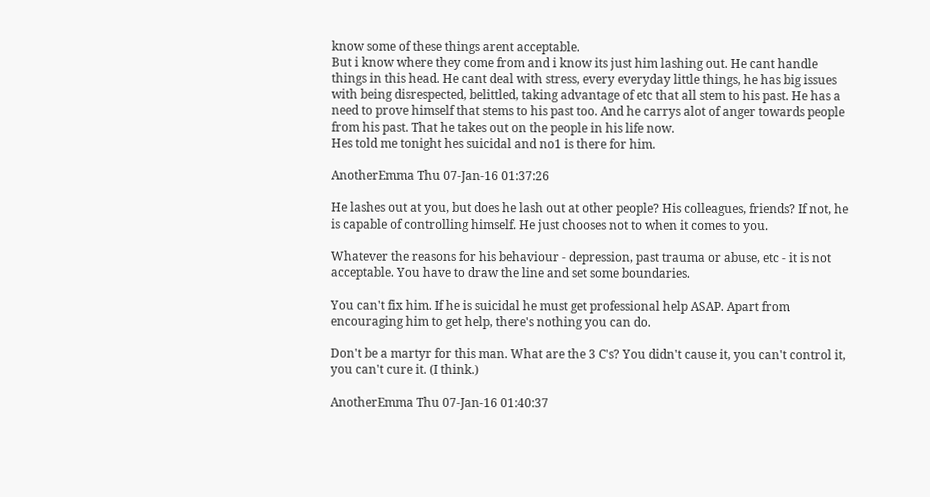know some of these things arent acceptable.
But i know where they come from and i know its just him lashing out. He cant handle things in this head. He cant deal with stress, every everyday little things, he has big issues with being disrespected, belittled, taking advantage of etc that all stem to his past. He has a need to prove himself that stems to his past too. And he carrys alot of anger towards people from his past. That he takes out on the people in his life now.
Hes told me tonight hes suicidal and no1 is there for him.

AnotherEmma Thu 07-Jan-16 01:37:26

He lashes out at you, but does he lash out at other people? His colleagues, friends? If not, he is capable of controlling himself. He just chooses not to when it comes to you.

Whatever the reasons for his behaviour - depression, past trauma or abuse, etc - it is not acceptable. You have to draw the line and set some boundaries.

You can't fix him. If he is suicidal he must get professional help ASAP. Apart from encouraging him to get help, there's nothing you can do.

Don't be a martyr for this man. What are the 3 C's? You didn't cause it, you can't control it, you can't cure it. (I think.)

AnotherEmma Thu 07-Jan-16 01:40:37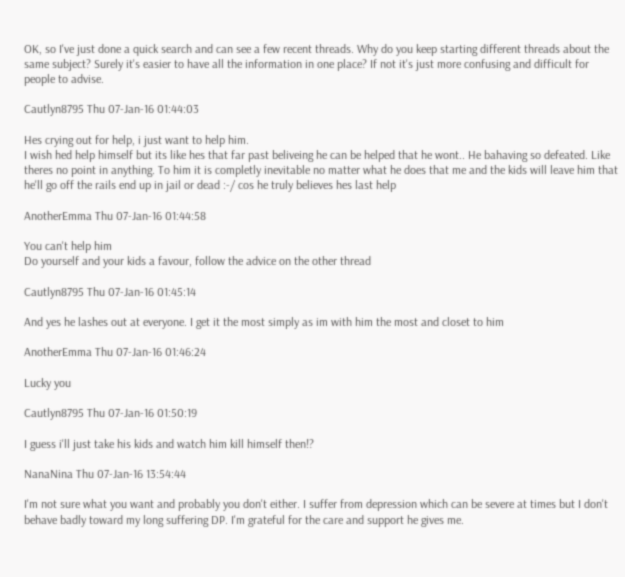OK, so I've just done a quick search and can see a few recent threads. Why do you keep starting different threads about the same subject? Surely it's easier to have all the information in one place? If not it's just more confusing and difficult for people to advise.

Cautlyn8795 Thu 07-Jan-16 01:44:03

Hes crying out for help, i just want to help him.
I wish hed help himself but its like hes that far past beliveing he can be helped that he wont.. He bahaving so defeated. Like theres no point in anything. To him it is completly inevitable no matter what he does that me and the kids will leave him that he'll go off the rails end up in jail or dead :-/ cos he truly believes hes last help

AnotherEmma Thu 07-Jan-16 01:44:58

You can't help him
Do yourself and your kids a favour, follow the advice on the other thread

Cautlyn8795 Thu 07-Jan-16 01:45:14

And yes he lashes out at everyone. I get it the most simply as im with him the most and closet to him

AnotherEmma Thu 07-Jan-16 01:46:24

Lucky you

Cautlyn8795 Thu 07-Jan-16 01:50:19

I guess i'll just take his kids and watch him kill himself then!?

NanaNina Thu 07-Jan-16 13:54:44

I'm not sure what you want and probably you don't either. I suffer from depression which can be severe at times but I don't behave badly toward my long suffering DP. I'm grateful for the care and support he gives me.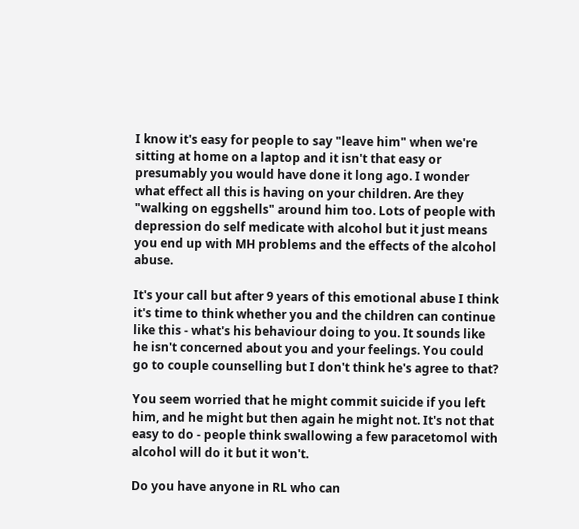I know it's easy for people to say "leave him" when we're sitting at home on a laptop and it isn't that easy or presumably you would have done it long ago. I wonder what effect all this is having on your children. Are they "walking on eggshells" around him too. Lots of people with depression do self medicate with alcohol but it just means you end up with MH problems and the effects of the alcohol abuse.

It's your call but after 9 years of this emotional abuse I think it's time to think whether you and the children can continue like this - what's his behaviour doing to you. It sounds like he isn't concerned about you and your feelings. You could go to couple counselling but I don't think he's agree to that?

You seem worried that he might commit suicide if you left him, and he might but then again he might not. It's not that easy to do - people think swallowing a few paracetomol with alcohol will do it but it won't.

Do you have anyone in RL who can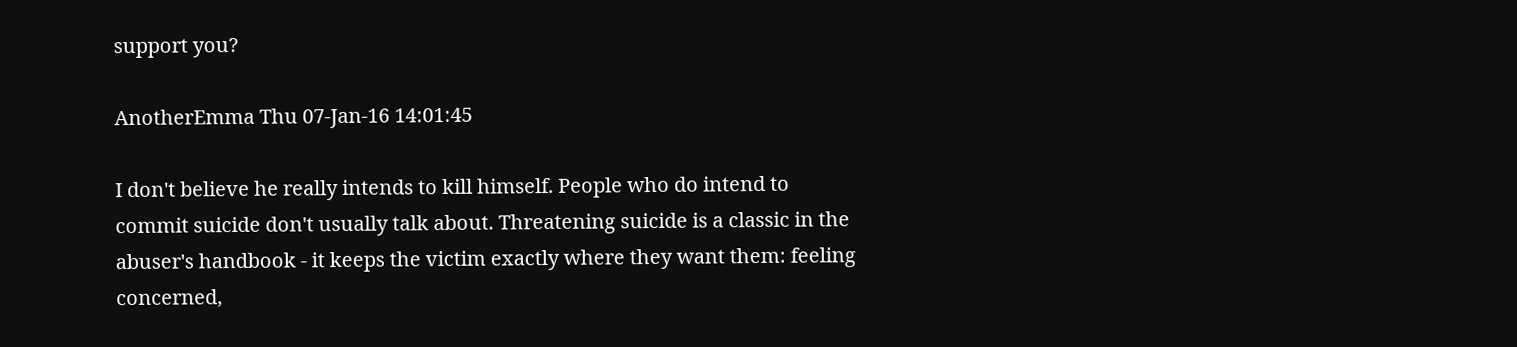support you?

AnotherEmma Thu 07-Jan-16 14:01:45

I don't believe he really intends to kill himself. People who do intend to commit suicide don't usually talk about. Threatening suicide is a classic in the abuser's handbook - it keeps the victim exactly where they want them: feeling concerned,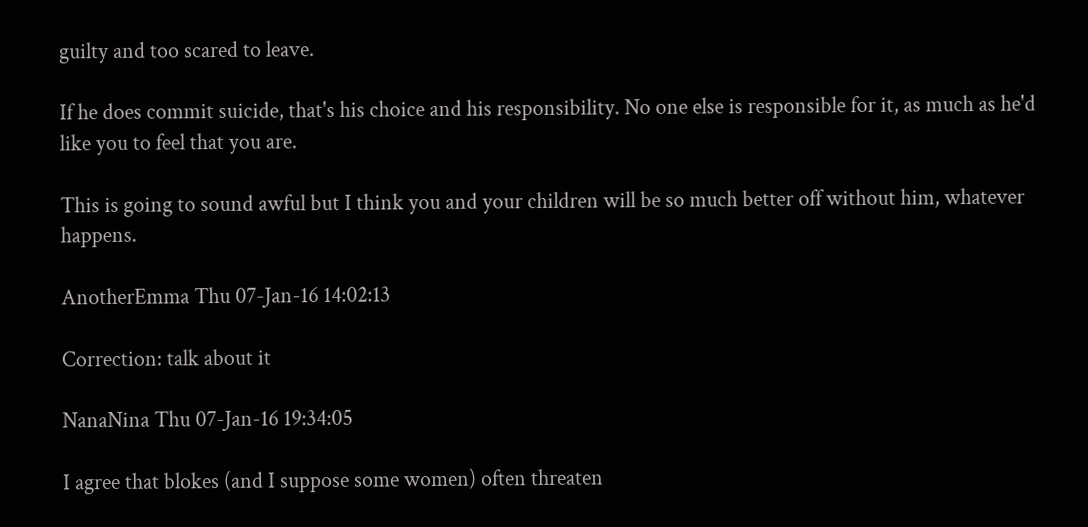guilty and too scared to leave.

If he does commit suicide, that's his choice and his responsibility. No one else is responsible for it, as much as he'd like you to feel that you are.

This is going to sound awful but I think you and your children will be so much better off without him, whatever happens.

AnotherEmma Thu 07-Jan-16 14:02:13

Correction: talk about it

NanaNina Thu 07-Jan-16 19:34:05

I agree that blokes (and I suppose some women) often threaten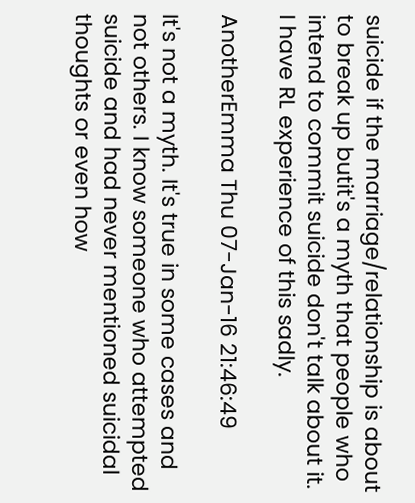suicide if the marriage/relationship is about to break up butit's a myth that people who intend to commit suicide don't talk about it. I have RL experience of this sadly.

AnotherEmma Thu 07-Jan-16 21:46:49

It's not a myth. It's true in some cases and not others. I know someone who attempted suicide and had never mentioned suicidal thoughts or even how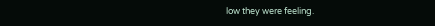low they were feeling.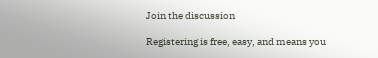Join the discussion

Registering is free, easy, and means you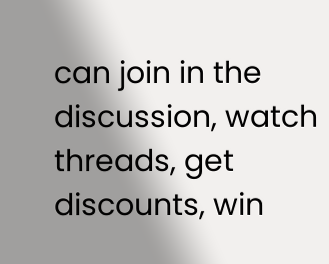can join in the discussion, watch threads, get discounts, win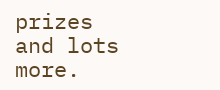prizes and lots more.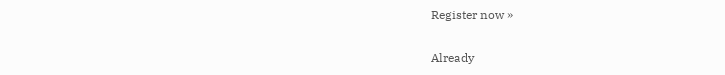Register now »

Already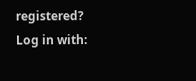registered? Log in with: